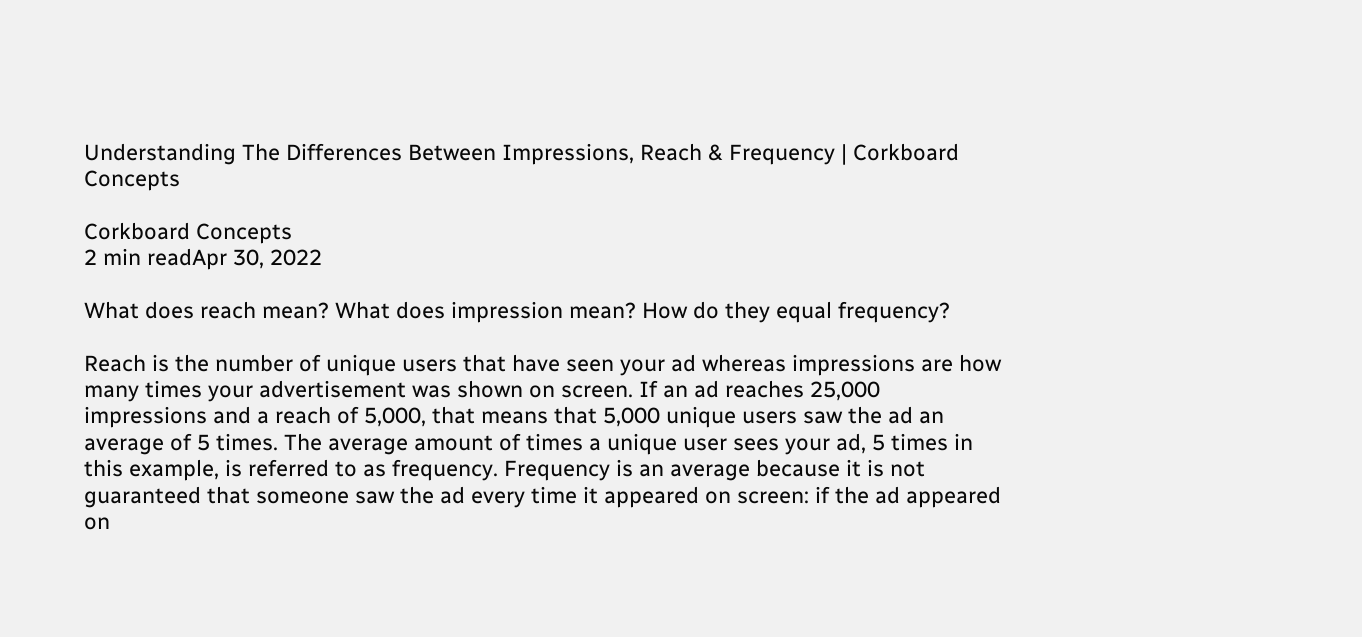Understanding The Differences Between Impressions, Reach & Frequency | Corkboard Concepts

Corkboard Concepts
2 min readApr 30, 2022

What does reach mean? What does impression mean? How do they equal frequency?

Reach is the number of unique users that have seen your ad whereas impressions are how many times your advertisement was shown on screen. If an ad reaches 25,000 impressions and a reach of 5,000, that means that 5,000 unique users saw the ad an average of 5 times. The average amount of times a unique user sees your ad, 5 times in this example, is referred to as frequency. Frequency is an average because it is not guaranteed that someone saw the ad every time it appeared on screen: if the ad appeared on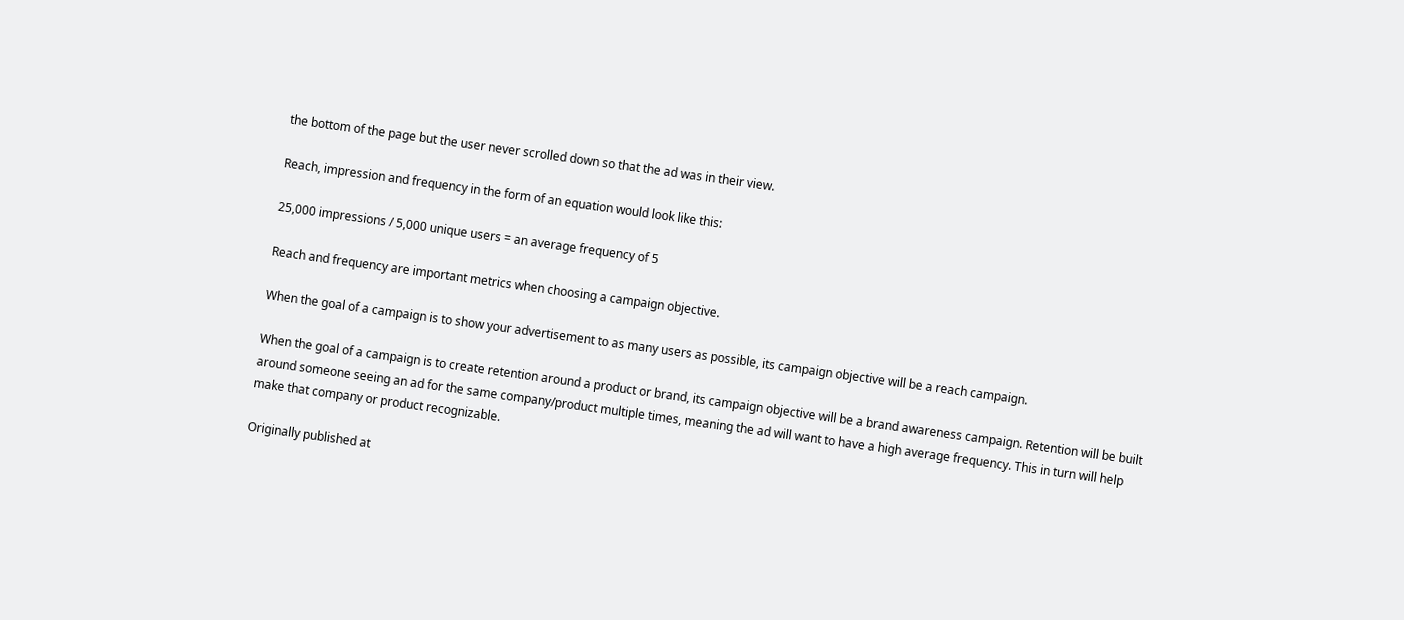the bottom of the page but the user never scrolled down so that the ad was in their view.

Reach, impression and frequency in the form of an equation would look like this:

25,000 impressions / 5,000 unique users = an average frequency of 5

Reach and frequency are important metrics when choosing a campaign objective.

When the goal of a campaign is to show your advertisement to as many users as possible, its campaign objective will be a reach campaign.

When the goal of a campaign is to create retention around a product or brand, its campaign objective will be a brand awareness campaign. Retention will be built around someone seeing an ad for the same company/product multiple times, meaning the ad will want to have a high average frequency. This in turn will help make that company or product recognizable.

Originally published at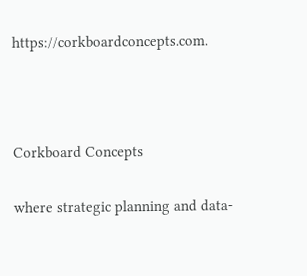https://corkboardconcepts.com.



Corkboard Concepts

where strategic planning and data-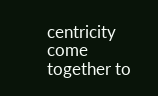centricity come together to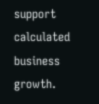support calculated business growth.